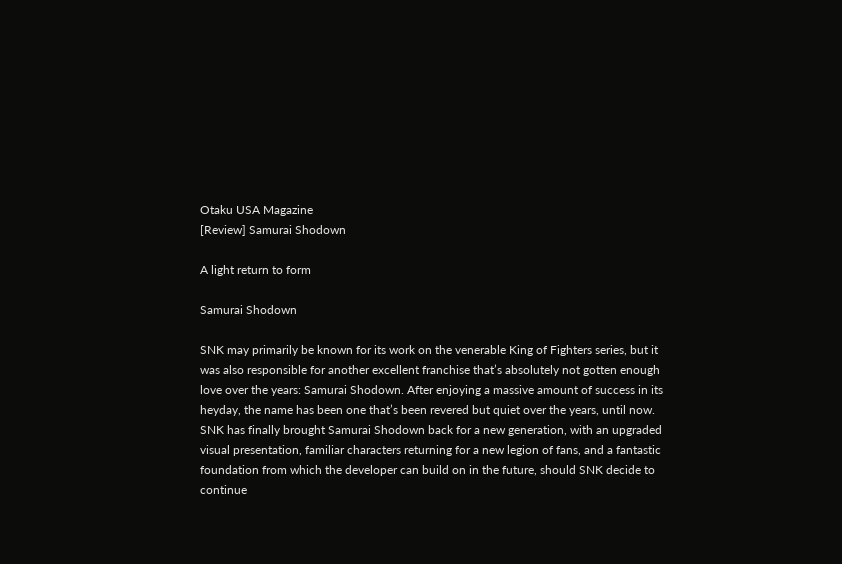Otaku USA Magazine
[Review] Samurai Shodown

A light return to form

Samurai Shodown

SNK may primarily be known for its work on the venerable King of Fighters series, but it was also responsible for another excellent franchise that’s absolutely not gotten enough love over the years: Samurai Shodown. After enjoying a massive amount of success in its heyday, the name has been one that’s been revered but quiet over the years, until now. SNK has finally brought Samurai Shodown back for a new generation, with an upgraded visual presentation, familiar characters returning for a new legion of fans, and a fantastic foundation from which the developer can build on in the future, should SNK decide to continue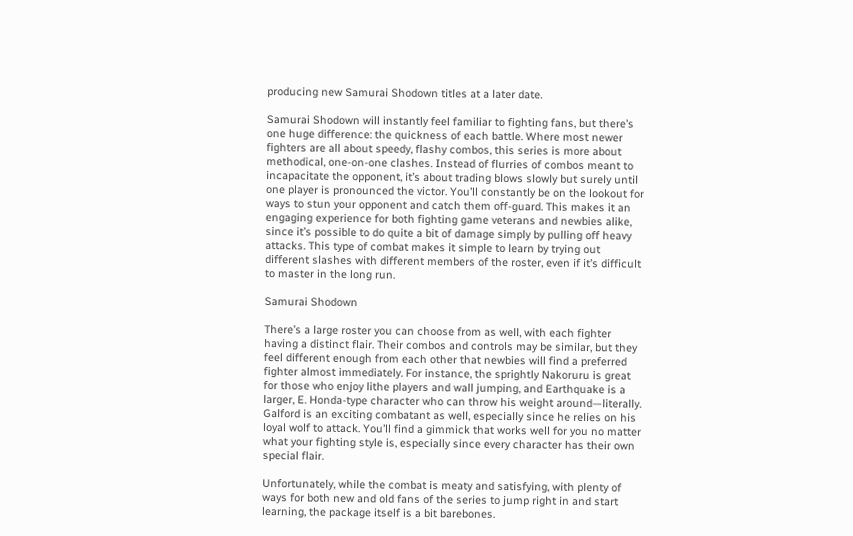producing new Samurai Shodown titles at a later date.

Samurai Shodown will instantly feel familiar to fighting fans, but there’s one huge difference: the quickness of each battle. Where most newer fighters are all about speedy, flashy combos, this series is more about methodical, one-on-one clashes. Instead of flurries of combos meant to incapacitate the opponent, it’s about trading blows slowly but surely until one player is pronounced the victor. You’ll constantly be on the lookout for ways to stun your opponent and catch them off-guard. This makes it an engaging experience for both fighting game veterans and newbies alike, since it’s possible to do quite a bit of damage simply by pulling off heavy attacks. This type of combat makes it simple to learn by trying out different slashes with different members of the roster, even if it’s difficult to master in the long run.

Samurai Shodown

There’s a large roster you can choose from as well, with each fighter having a distinct flair. Their combos and controls may be similar, but they feel different enough from each other that newbies will find a preferred fighter almost immediately. For instance, the sprightly Nakoruru is great for those who enjoy lithe players and wall jumping, and Earthquake is a larger, E. Honda-type character who can throw his weight around—literally. Galford is an exciting combatant as well, especially since he relies on his loyal wolf to attack. You’ll find a gimmick that works well for you no matter what your fighting style is, especially since every character has their own special flair.

Unfortunately, while the combat is meaty and satisfying, with plenty of ways for both new and old fans of the series to jump right in and start learning, the package itself is a bit barebones.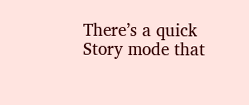There’s a quick Story mode that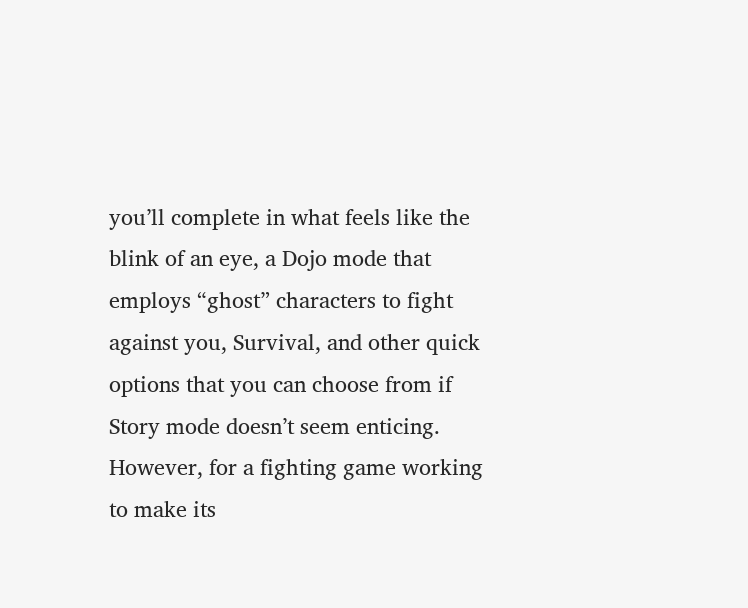you’ll complete in what feels like the blink of an eye, a Dojo mode that employs “ghost” characters to fight against you, Survival, and other quick options that you can choose from if Story mode doesn’t seem enticing. However, for a fighting game working to make its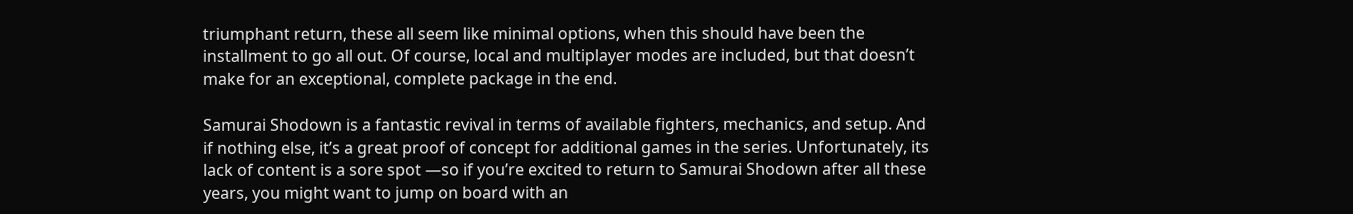triumphant return, these all seem like minimal options, when this should have been the installment to go all out. Of course, local and multiplayer modes are included, but that doesn’t make for an exceptional, complete package in the end.

Samurai Shodown is a fantastic revival in terms of available fighters, mechanics, and setup. And if nothing else, it’s a great proof of concept for additional games in the series. Unfortunately, its lack of content is a sore spot —so if you’re excited to return to Samurai Shodown after all these years, you might want to jump on board with an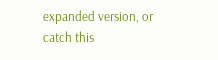expanded version, or catch this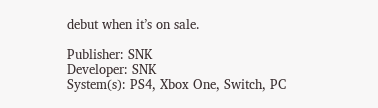debut when it’s on sale.

Publisher: SNK
Developer: SNK
System(s): PS4, Xbox One, Switch, PC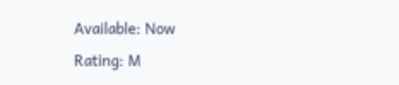Available: Now
Rating: M